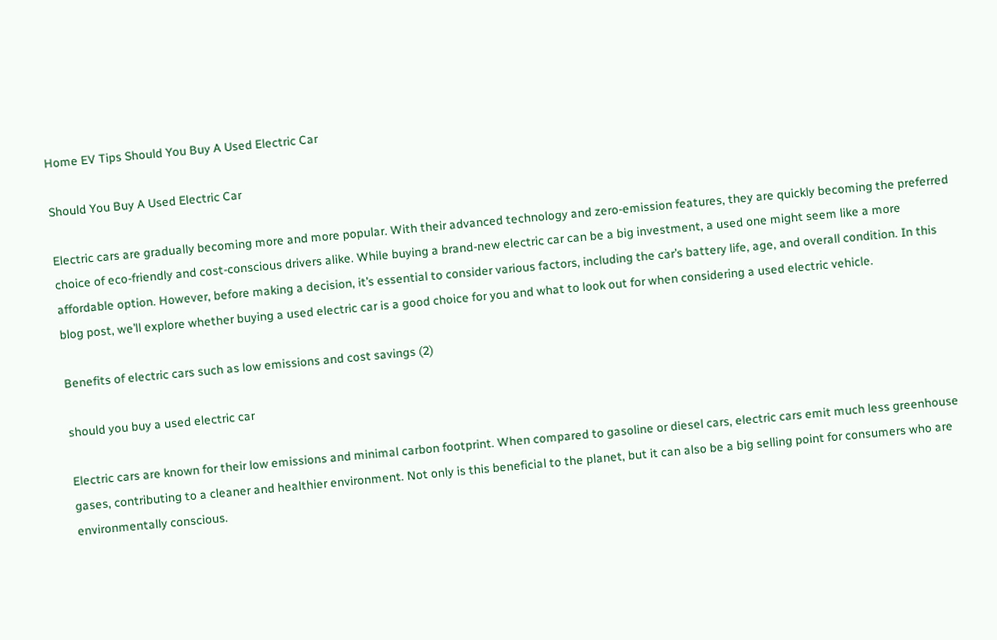Home EV Tips Should You Buy A Used Electric Car

Should You Buy A Used Electric Car

Electric cars are gradually becoming more and more popular. With their advanced technology and zero-emission features, they are quickly becoming the preferred choice of eco-friendly and cost-conscious drivers alike. While buying a brand-new electric car can be a big investment, a used one might seem like a more affordable option. However, before making a decision, it’s essential to consider various factors, including the car’s battery life, age, and overall condition. In this blog post, we’ll explore whether buying a used electric car is a good choice for you and what to look out for when considering a used electric vehicle.

Benefits of electric cars such as low emissions and cost savings (2)

should you buy a used electric car

Electric cars are known for their low emissions and minimal carbon footprint. When compared to gasoline or diesel cars, electric cars emit much less greenhouse gases, contributing to a cleaner and healthier environment. Not only is this beneficial to the planet, but it can also be a big selling point for consumers who are environmentally conscious.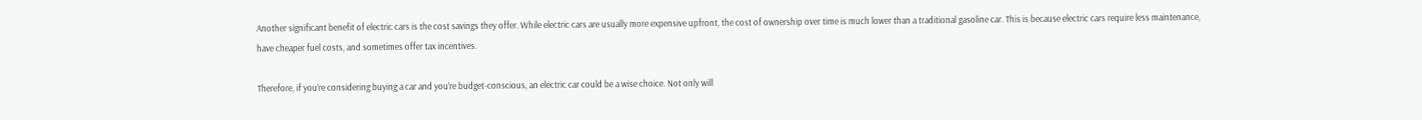Another significant benefit of electric cars is the cost savings they offer. While electric cars are usually more expensive upfront, the cost of ownership over time is much lower than a traditional gasoline car. This is because electric cars require less maintenance, have cheaper fuel costs, and sometimes offer tax incentives.

Therefore, if you’re considering buying a car and you’re budget-conscious, an electric car could be a wise choice. Not only will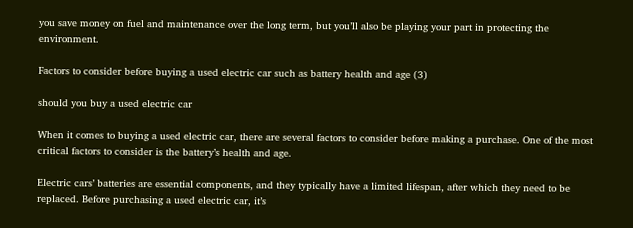you save money on fuel and maintenance over the long term, but you’ll also be playing your part in protecting the environment.

Factors to consider before buying a used electric car such as battery health and age (3)

should you buy a used electric car

When it comes to buying a used electric car, there are several factors to consider before making a purchase. One of the most critical factors to consider is the battery’s health and age.

Electric cars’ batteries are essential components, and they typically have a limited lifespan, after which they need to be replaced. Before purchasing a used electric car, it’s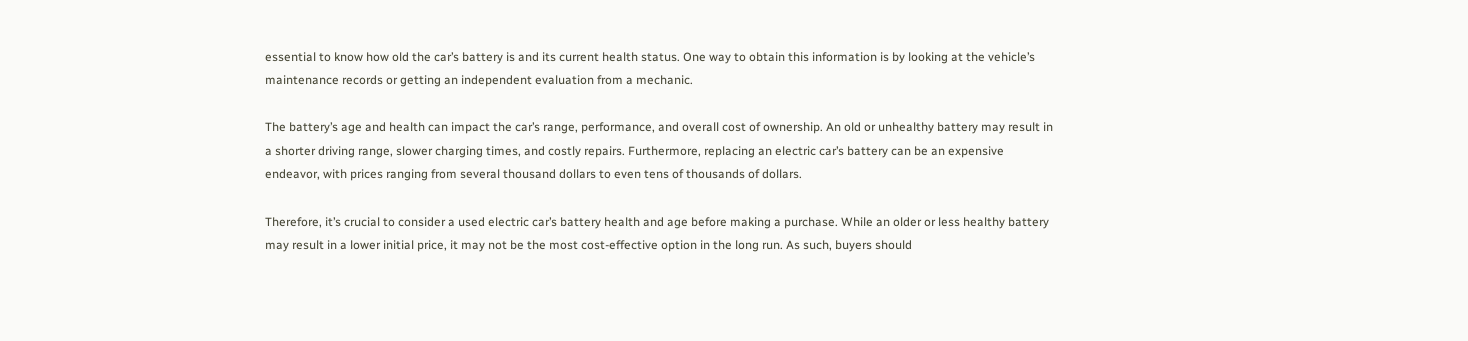essential to know how old the car’s battery is and its current health status. One way to obtain this information is by looking at the vehicle’s maintenance records or getting an independent evaluation from a mechanic.

The battery’s age and health can impact the car’s range, performance, and overall cost of ownership. An old or unhealthy battery may result in a shorter driving range, slower charging times, and costly repairs. Furthermore, replacing an electric car’s battery can be an expensive endeavor, with prices ranging from several thousand dollars to even tens of thousands of dollars.

Therefore, it’s crucial to consider a used electric car’s battery health and age before making a purchase. While an older or less healthy battery may result in a lower initial price, it may not be the most cost-effective option in the long run. As such, buyers should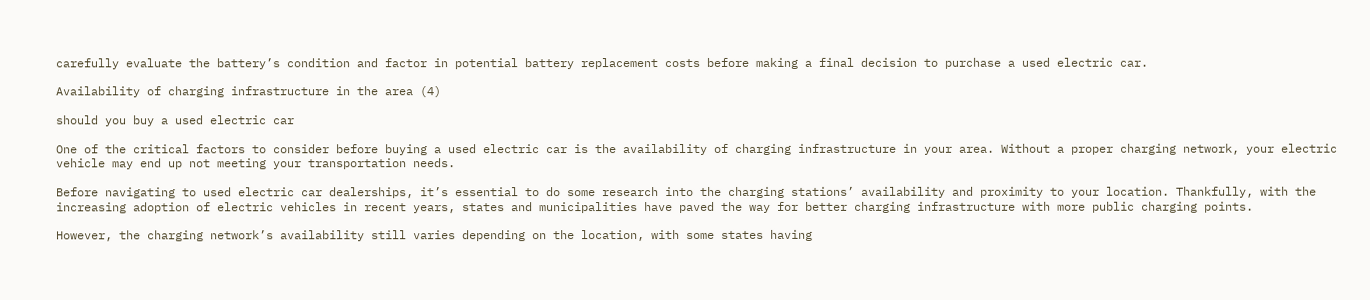carefully evaluate the battery’s condition and factor in potential battery replacement costs before making a final decision to purchase a used electric car.

Availability of charging infrastructure in the area (4)

should you buy a used electric car

One of the critical factors to consider before buying a used electric car is the availability of charging infrastructure in your area. Without a proper charging network, your electric vehicle may end up not meeting your transportation needs.

Before navigating to used electric car dealerships, it’s essential to do some research into the charging stations’ availability and proximity to your location. Thankfully, with the increasing adoption of electric vehicles in recent years, states and municipalities have paved the way for better charging infrastructure with more public charging points.

However, the charging network’s availability still varies depending on the location, with some states having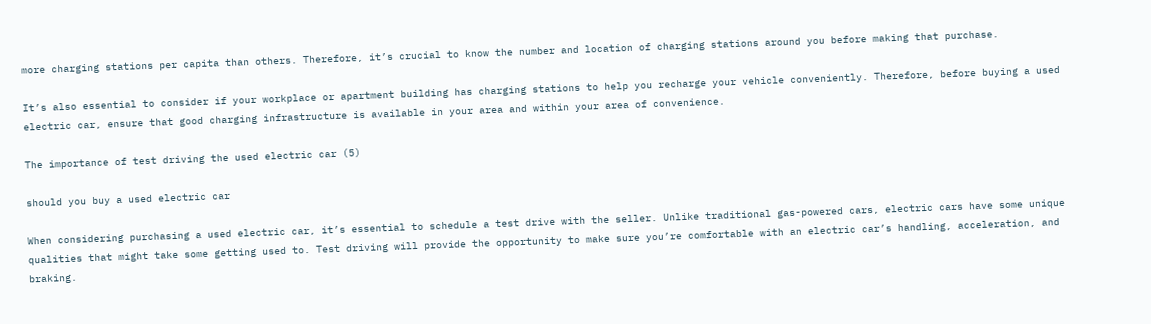more charging stations per capita than others. Therefore, it’s crucial to know the number and location of charging stations around you before making that purchase.

It’s also essential to consider if your workplace or apartment building has charging stations to help you recharge your vehicle conveniently. Therefore, before buying a used electric car, ensure that good charging infrastructure is available in your area and within your area of convenience.

The importance of test driving the used electric car (5)

should you buy a used electric car

When considering purchasing a used electric car, it’s essential to schedule a test drive with the seller. Unlike traditional gas-powered cars, electric cars have some unique qualities that might take some getting used to. Test driving will provide the opportunity to make sure you’re comfortable with an electric car’s handling, acceleration, and braking.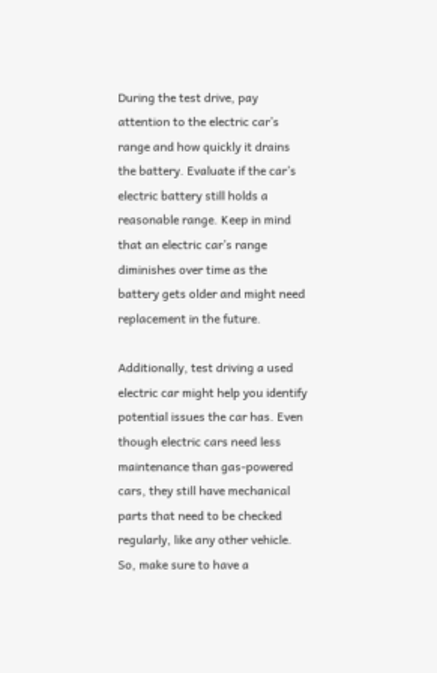During the test drive, pay attention to the electric car’s range and how quickly it drains the battery. Evaluate if the car’s electric battery still holds a reasonable range. Keep in mind that an electric car’s range diminishes over time as the battery gets older and might need replacement in the future.

Additionally, test driving a used electric car might help you identify potential issues the car has. Even though electric cars need less maintenance than gas-powered cars, they still have mechanical parts that need to be checked regularly, like any other vehicle. So, make sure to have a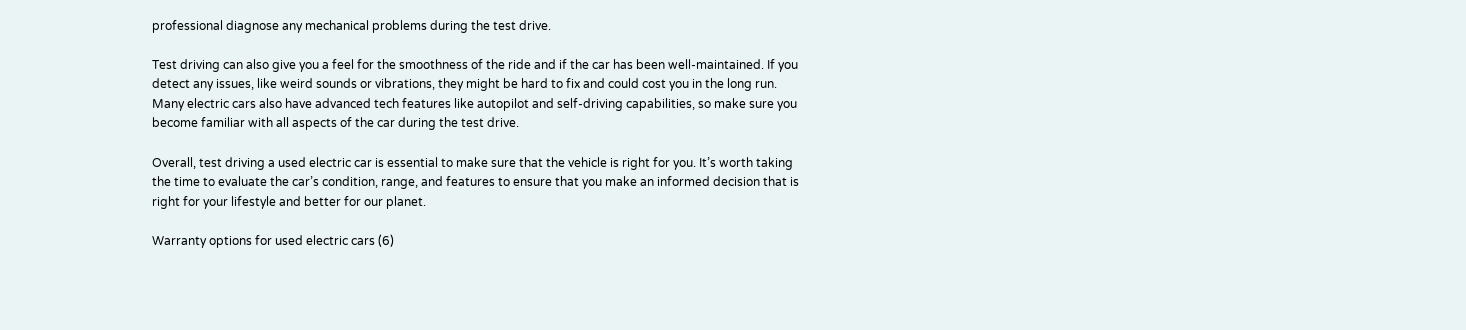professional diagnose any mechanical problems during the test drive.

Test driving can also give you a feel for the smoothness of the ride and if the car has been well-maintained. If you detect any issues, like weird sounds or vibrations, they might be hard to fix and could cost you in the long run. Many electric cars also have advanced tech features like autopilot and self-driving capabilities, so make sure you become familiar with all aspects of the car during the test drive.

Overall, test driving a used electric car is essential to make sure that the vehicle is right for you. It’s worth taking the time to evaluate the car’s condition, range, and features to ensure that you make an informed decision that is right for your lifestyle and better for our planet.

Warranty options for used electric cars (6)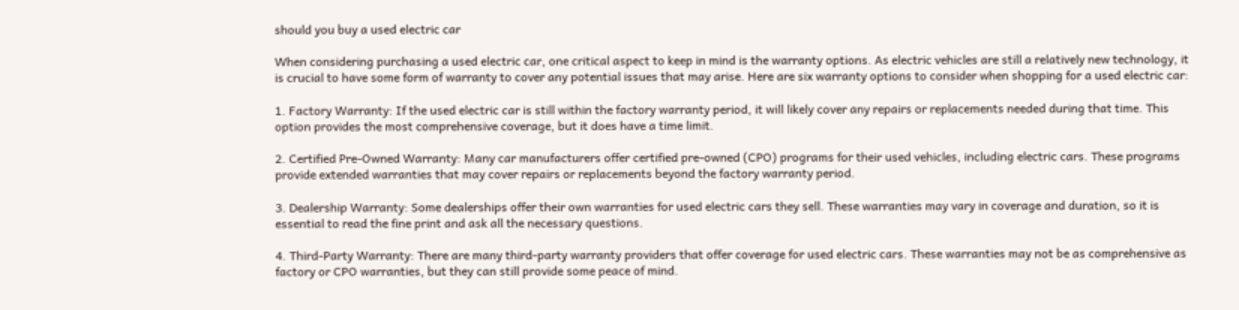should you buy a used electric car

When considering purchasing a used electric car, one critical aspect to keep in mind is the warranty options. As electric vehicles are still a relatively new technology, it is crucial to have some form of warranty to cover any potential issues that may arise. Here are six warranty options to consider when shopping for a used electric car:

1. Factory Warranty: If the used electric car is still within the factory warranty period, it will likely cover any repairs or replacements needed during that time. This option provides the most comprehensive coverage, but it does have a time limit.

2. Certified Pre-Owned Warranty: Many car manufacturers offer certified pre-owned (CPO) programs for their used vehicles, including electric cars. These programs provide extended warranties that may cover repairs or replacements beyond the factory warranty period.

3. Dealership Warranty: Some dealerships offer their own warranties for used electric cars they sell. These warranties may vary in coverage and duration, so it is essential to read the fine print and ask all the necessary questions.

4. Third-Party Warranty: There are many third-party warranty providers that offer coverage for used electric cars. These warranties may not be as comprehensive as factory or CPO warranties, but they can still provide some peace of mind.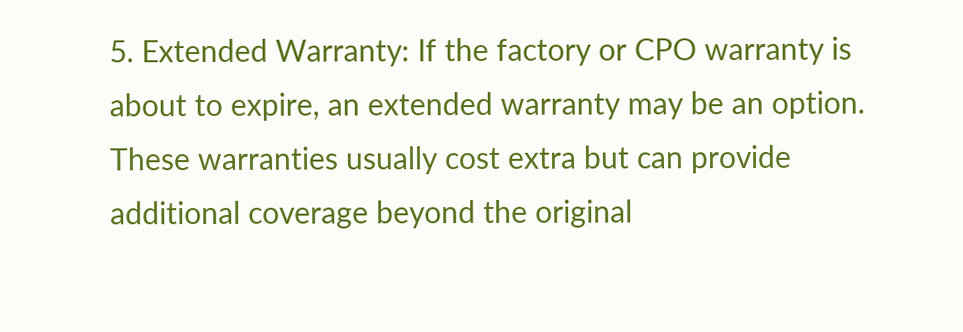5. Extended Warranty: If the factory or CPO warranty is about to expire, an extended warranty may be an option. These warranties usually cost extra but can provide additional coverage beyond the original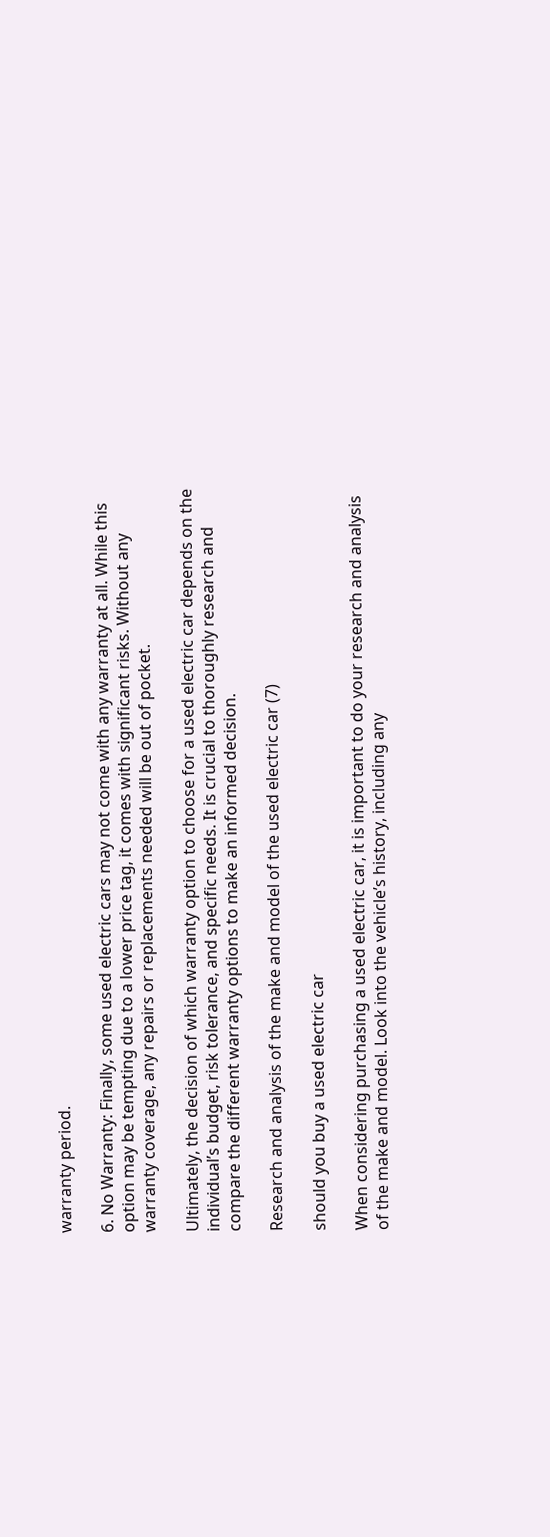warranty period.

6. No Warranty: Finally, some used electric cars may not come with any warranty at all. While this option may be tempting due to a lower price tag, it comes with significant risks. Without any warranty coverage, any repairs or replacements needed will be out of pocket.

Ultimately, the decision of which warranty option to choose for a used electric car depends on the individual’s budget, risk tolerance, and specific needs. It is crucial to thoroughly research and compare the different warranty options to make an informed decision.

Research and analysis of the make and model of the used electric car (7)

should you buy a used electric car

When considering purchasing a used electric car, it is important to do your research and analysis of the make and model. Look into the vehicle’s history, including any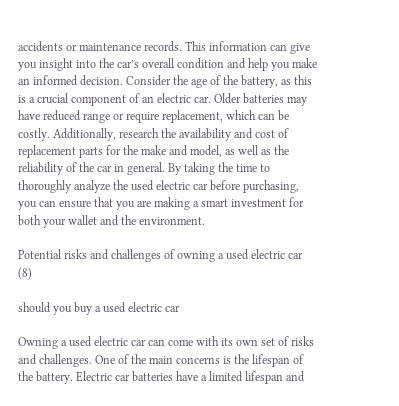accidents or maintenance records. This information can give you insight into the car’s overall condition and help you make an informed decision. Consider the age of the battery, as this is a crucial component of an electric car. Older batteries may have reduced range or require replacement, which can be costly. Additionally, research the availability and cost of replacement parts for the make and model, as well as the reliability of the car in general. By taking the time to thoroughly analyze the used electric car before purchasing, you can ensure that you are making a smart investment for both your wallet and the environment.

Potential risks and challenges of owning a used electric car (8)

should you buy a used electric car

Owning a used electric car can come with its own set of risks and challenges. One of the main concerns is the lifespan of the battery. Electric car batteries have a limited lifespan and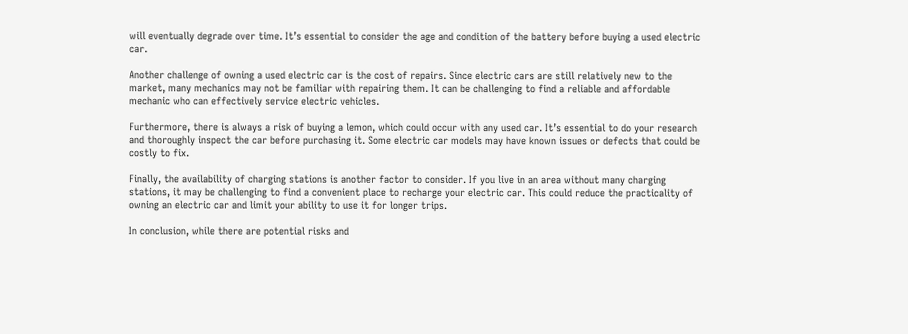will eventually degrade over time. It’s essential to consider the age and condition of the battery before buying a used electric car.

Another challenge of owning a used electric car is the cost of repairs. Since electric cars are still relatively new to the market, many mechanics may not be familiar with repairing them. It can be challenging to find a reliable and affordable mechanic who can effectively service electric vehicles.

Furthermore, there is always a risk of buying a lemon, which could occur with any used car. It’s essential to do your research and thoroughly inspect the car before purchasing it. Some electric car models may have known issues or defects that could be costly to fix.

Finally, the availability of charging stations is another factor to consider. If you live in an area without many charging stations, it may be challenging to find a convenient place to recharge your electric car. This could reduce the practicality of owning an electric car and limit your ability to use it for longer trips.

In conclusion, while there are potential risks and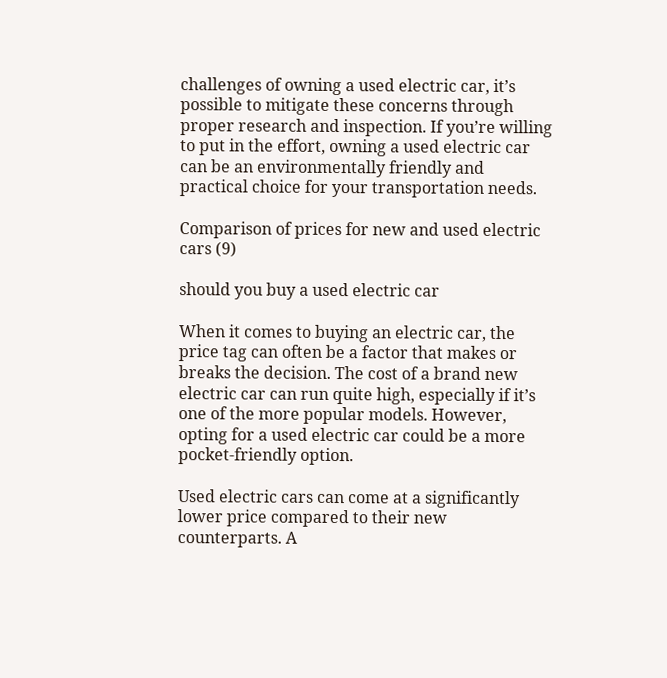challenges of owning a used electric car, it’s possible to mitigate these concerns through proper research and inspection. If you’re willing to put in the effort, owning a used electric car can be an environmentally friendly and practical choice for your transportation needs.

Comparison of prices for new and used electric cars (9)

should you buy a used electric car

When it comes to buying an electric car, the price tag can often be a factor that makes or breaks the decision. The cost of a brand new electric car can run quite high, especially if it’s one of the more popular models. However, opting for a used electric car could be a more pocket-friendly option.

Used electric cars can come at a significantly lower price compared to their new counterparts. A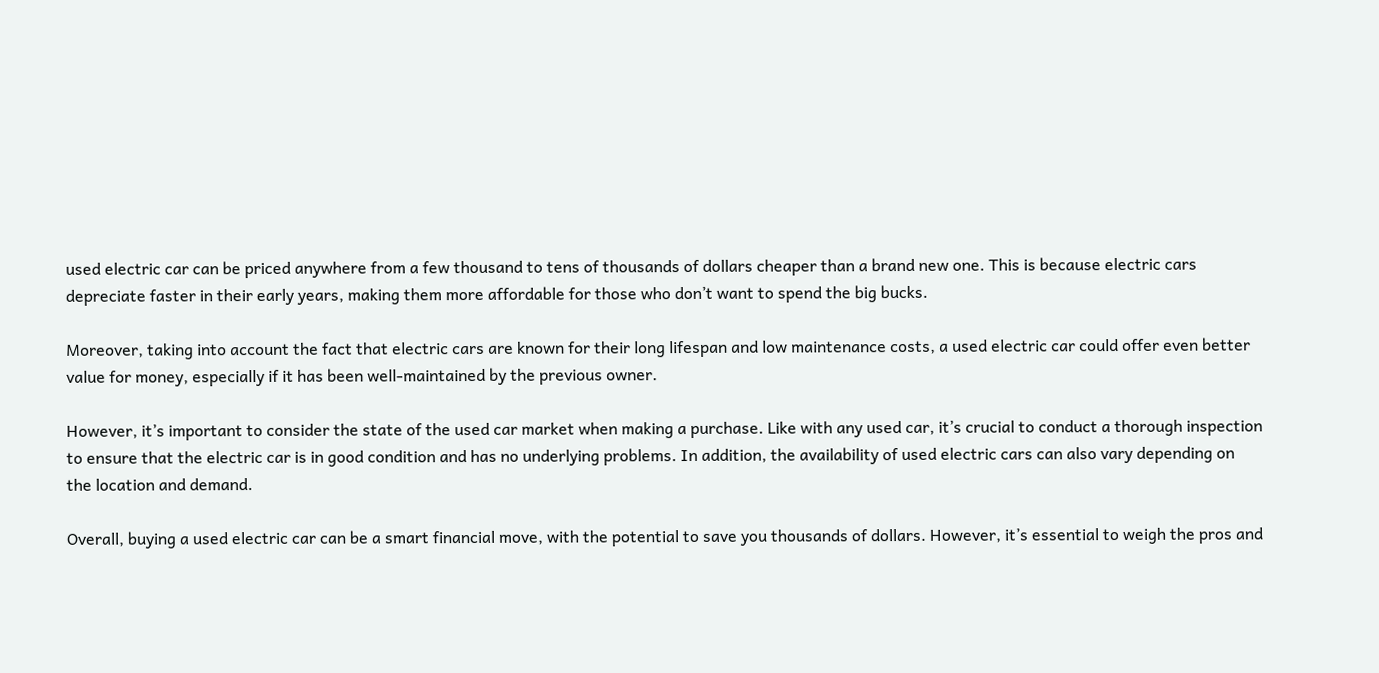used electric car can be priced anywhere from a few thousand to tens of thousands of dollars cheaper than a brand new one. This is because electric cars depreciate faster in their early years, making them more affordable for those who don’t want to spend the big bucks.

Moreover, taking into account the fact that electric cars are known for their long lifespan and low maintenance costs, a used electric car could offer even better value for money, especially if it has been well-maintained by the previous owner.

However, it’s important to consider the state of the used car market when making a purchase. Like with any used car, it’s crucial to conduct a thorough inspection to ensure that the electric car is in good condition and has no underlying problems. In addition, the availability of used electric cars can also vary depending on the location and demand.

Overall, buying a used electric car can be a smart financial move, with the potential to save you thousands of dollars. However, it’s essential to weigh the pros and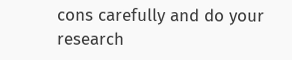cons carefully and do your research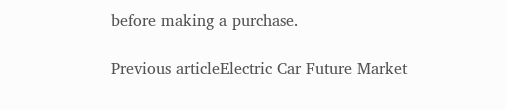before making a purchase.

Previous articleElectric Car Future Market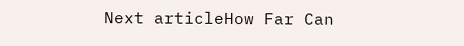Next articleHow Far Can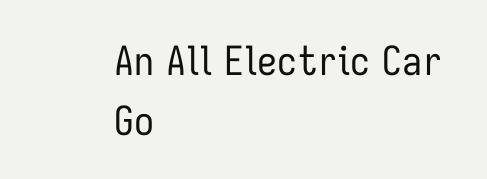An All Electric Car Go